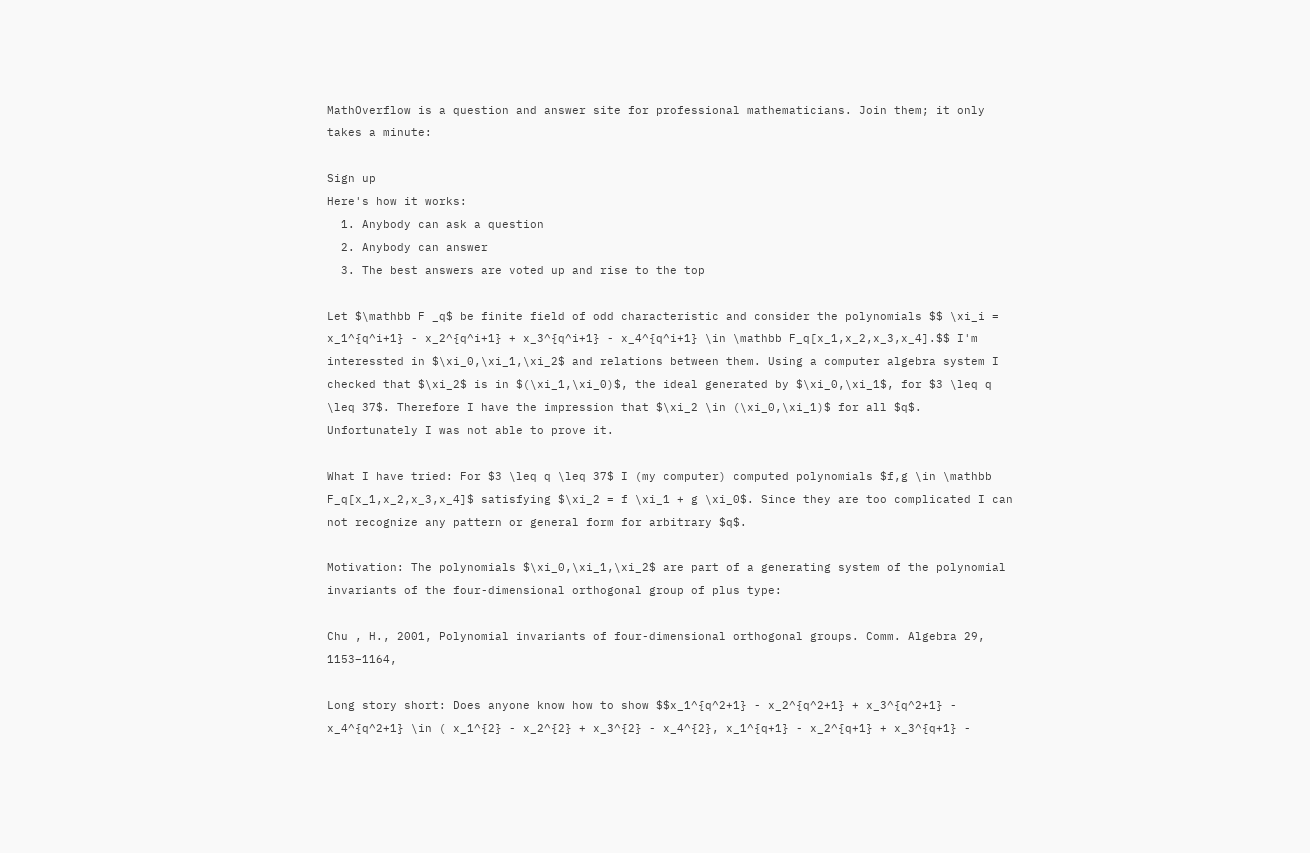MathOverflow is a question and answer site for professional mathematicians. Join them; it only takes a minute:

Sign up
Here's how it works:
  1. Anybody can ask a question
  2. Anybody can answer
  3. The best answers are voted up and rise to the top

Let $\mathbb F _q$ be finite field of odd characteristic and consider the polynomials $$ \xi_i = x_1^{q^i+1} - x_2^{q^i+1} + x_3^{q^i+1} - x_4^{q^i+1} \in \mathbb F_q[x_1,x_2,x_3,x_4].$$ I'm interessted in $\xi_0,\xi_1,\xi_2$ and relations between them. Using a computer algebra system I checked that $\xi_2$ is in $(\xi_1,\xi_0)$, the ideal generated by $\xi_0,\xi_1$, for $3 \leq q \leq 37$. Therefore I have the impression that $\xi_2 \in (\xi_0,\xi_1)$ for all $q$. Unfortunately I was not able to prove it.

What I have tried: For $3 \leq q \leq 37$ I (my computer) computed polynomials $f,g \in \mathbb F_q[x_1,x_2,x_3,x_4]$ satisfying $\xi_2 = f \xi_1 + g \xi_0$. Since they are too complicated I can not recognize any pattern or general form for arbitrary $q$.

Motivation: The polynomials $\xi_0,\xi_1,\xi_2$ are part of a generating system of the polynomial invariants of the four-dimensional orthogonal group of plus type:

Chu , H., 2001, Polynomial invariants of four-dimensional orthogonal groups. Comm. Algebra 29, 1153–1164,

Long story short: Does anyone know how to show $$x_1^{q^2+1} - x_2^{q^2+1} + x_3^{q^2+1} - x_4^{q^2+1} \in ( x_1^{2} - x_2^{2} + x_3^{2} - x_4^{2}, x_1^{q+1} - x_2^{q+1} + x_3^{q+1} -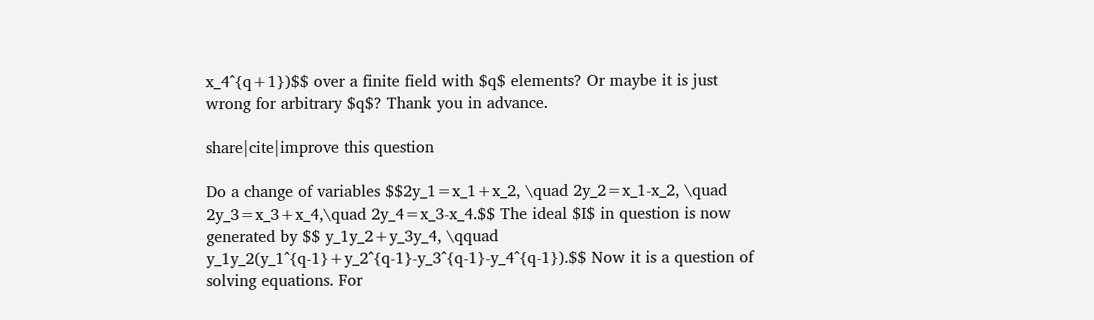x_4^{q+1})$$ over a finite field with $q$ elements? Or maybe it is just wrong for arbitrary $q$? Thank you in advance.

share|cite|improve this question

Do a change of variables $$2y_1=x_1+x_2, \quad 2y_2=x_1-x_2, \quad 2y_3=x_3+x_4,\quad 2y_4=x_3-x_4.$$ The ideal $I$ in question is now generated by $$ y_1y_2+y_3y_4, \qquad y_1y_2(y_1^{q-1}+y_2^{q-1}-y_3^{q-1}-y_4^{q-1}).$$ Now it is a question of solving equations. For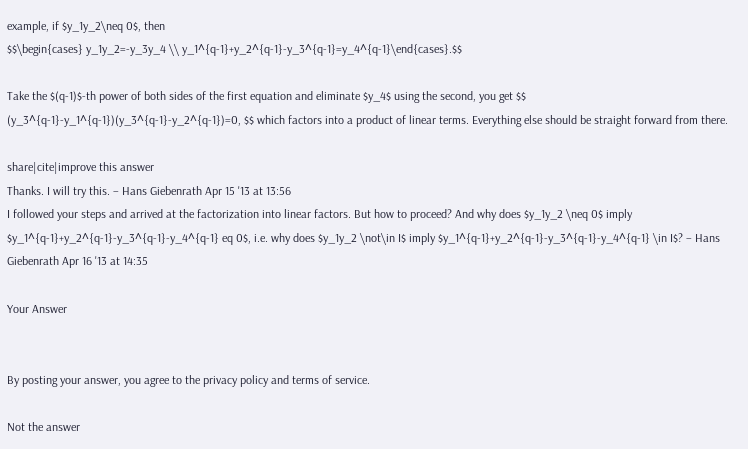example, if $y_1y_2\neq 0$, then
$$\begin{cases} y_1y_2=-y_3y_4 \\ y_1^{q-1}+y_2^{q-1}-y_3^{q-1}=y_4^{q-1}\end{cases}.$$

Take the $(q-1)$-th power of both sides of the first equation and eliminate $y_4$ using the second, you get $$ (y_3^{q-1}-y_1^{q-1})(y_3^{q-1}-y_2^{q-1})=0, $$ which factors into a product of linear terms. Everything else should be straight forward from there.

share|cite|improve this answer
Thanks. I will try this. – Hans Giebenrath Apr 15 '13 at 13:56
I followed your steps and arrived at the factorization into linear factors. But how to proceed? And why does $y_1y_2 \neq 0$ imply $y_1^{q-1}+y_2^{q-1}-y_3^{q-1}-y_4^{q-1} eq 0$, i.e. why does $y_1y_2 \not\in I$ imply $y_1^{q-1}+y_2^{q-1}-y_3^{q-1}-y_4^{q-1} \in I$? – Hans Giebenrath Apr 16 '13 at 14:35

Your Answer


By posting your answer, you agree to the privacy policy and terms of service.

Not the answer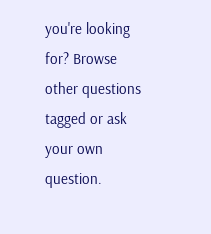you're looking for? Browse other questions tagged or ask your own question.